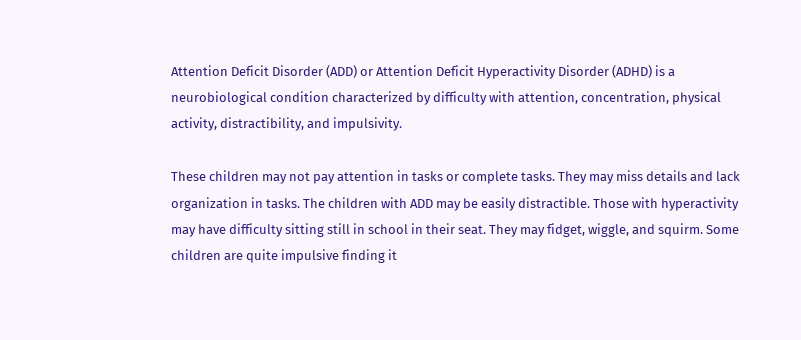Attention Deficit Disorder (ADD) or Attention Deficit Hyperactivity Disorder (ADHD) is a neurobiological condition characterized by difficulty with attention, concentration, physical activity, distractibility, and impulsivity.

These children may not pay attention in tasks or complete tasks. They may miss details and lack organization in tasks. The children with ADD may be easily distractible. Those with hyperactivity may have difficulty sitting still in school in their seat. They may fidget, wiggle, and squirm. Some children are quite impulsive finding it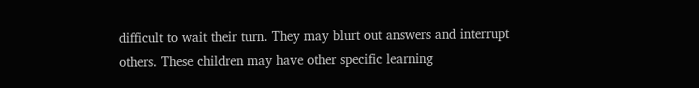difficult to wait their turn. They may blurt out answers and interrupt others. These children may have other specific learning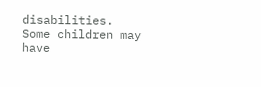disabilities. Some children may have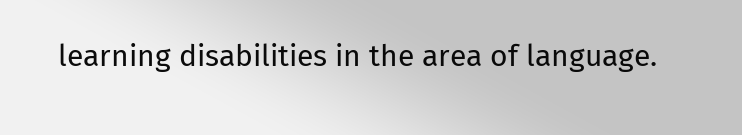learning disabilities in the area of language.